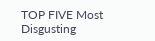TOP FIVE Most Disgusting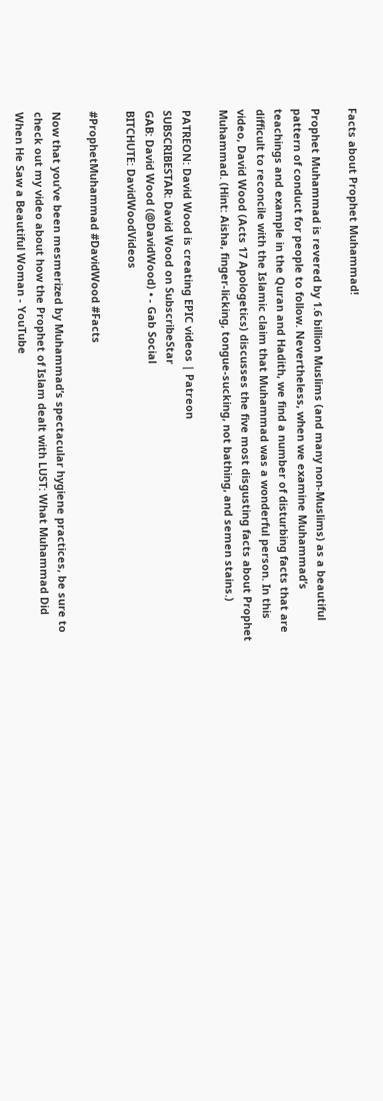Facts about Prophet Muhammad!

Prophet Muhammad is revered by 1.6 billion Muslims (and many non-Muslims) as a beautiful pattern of conduct for people to follow. Nevertheless, when we examine Muhammad’s teachings and example in the Quran and Hadith, we find a number of disturbing facts that are difficult to reconcile with the Islamic claim that Muhammad was a wonderful person. In this video, David Wood (Acts 17 Apologetics) discusses the five most disgusting facts about Prophet Muhammad. (Hint: Aisha, finger-licking, tongue-sucking, not bathing, and semen stains.)

PATREON: David Wood is creating EPIC videos | Patreon
SUBSCRIBESTAR: David Wood on SubscribeStar
GAB: David Wood (@DavidWood) • - Gab Social
BITCHUTE: DavidWoodVideos

#ProphetMuhammad #DavidWood #Facts

Now that you’ve been mesmerized by Muhammad’s spectacular hygiene practices, be sure to check out my video about how the Prophet of Islam dealt with LUST: What Muhammad Did When He Saw a Beautiful Woman - YouTube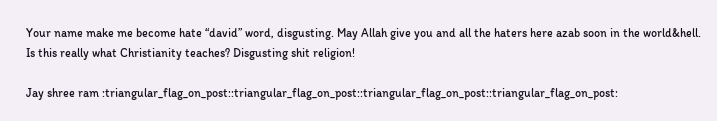Your name make me become hate “david” word, disgusting. May Allah give you and all the haters here azab soon in the world&hell. Is this really what Christianity teaches? Disgusting shit religion!

Jay shree ram :triangular_flag_on_post::triangular_flag_on_post::triangular_flag_on_post::triangular_flag_on_post: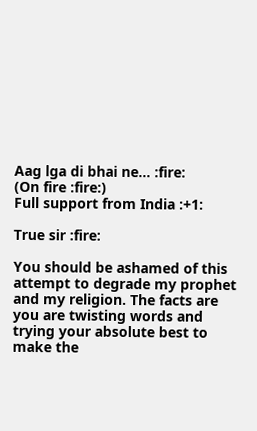Aag lga di bhai ne… :fire:
(On fire :fire:)
Full support from India :+1:

True sir :fire:

You should be ashamed of this attempt to degrade my prophet and my religion. The facts are you are twisting words and trying your absolute best to make the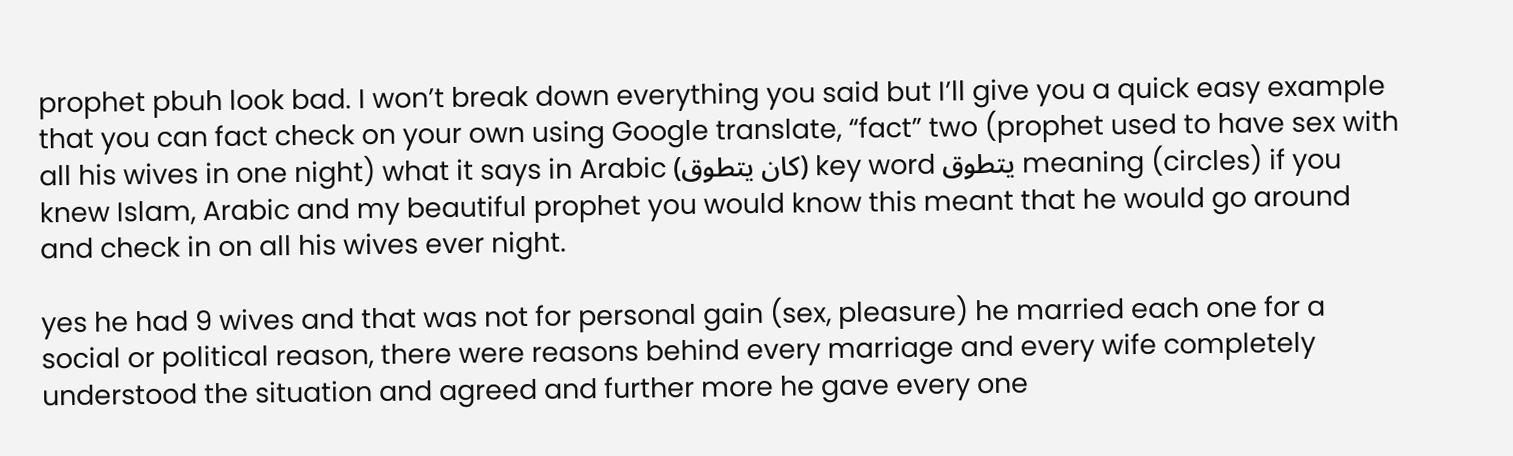prophet pbuh look bad. I won’t break down everything you said but I’ll give you a quick easy example that you can fact check on your own using Google translate, “fact” two (prophet used to have sex with all his wives in one night) what it says in Arabic (كان يتطوق) key word يتطوق meaning (circles) if you knew Islam, Arabic and my beautiful prophet you would know this meant that he would go around and check in on all his wives ever night.

yes he had 9 wives and that was not for personal gain (sex, pleasure) he married each one for a social or political reason, there were reasons behind every marriage and every wife completely understood the situation and agreed and further more he gave every one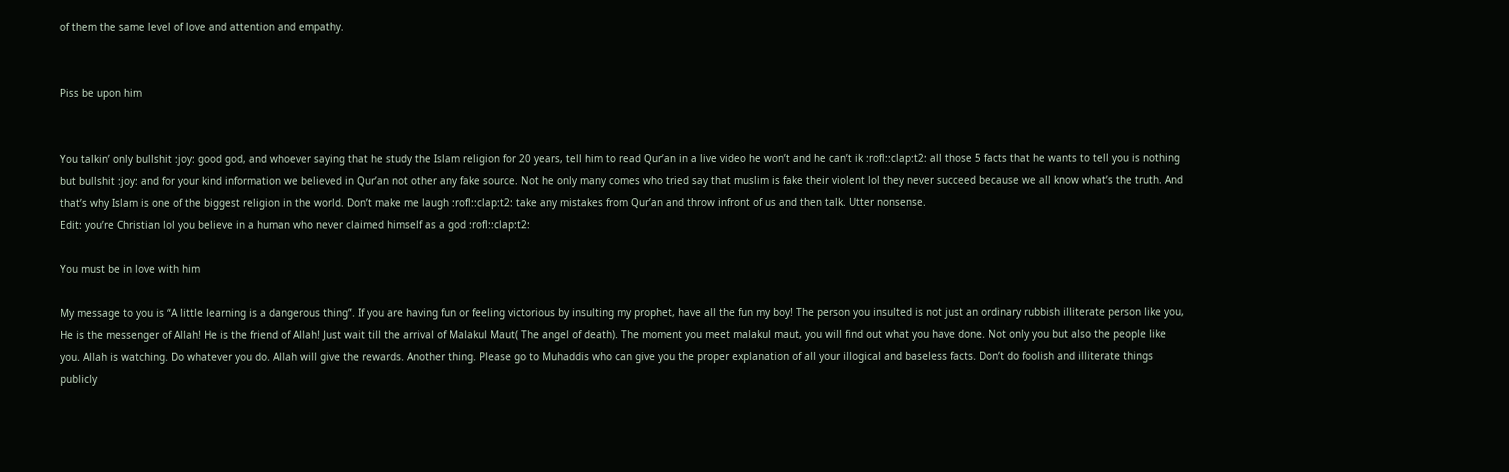of them the same level of love and attention and empathy.


Piss be upon him


You talkin’ only bullshit :joy: good god, and whoever saying that he study the Islam religion for 20 years, tell him to read Qur’an in a live video he won’t and he can’t ik :rofl::clap:t2: all those 5 facts that he wants to tell you is nothing but bullshit :joy: and for your kind information we believed in Qur’an not other any fake source. Not he only many comes who tried say that muslim is fake their violent lol they never succeed because we all know what’s the truth. And that’s why Islam is one of the biggest religion in the world. Don’t make me laugh :rofl::clap:t2: take any mistakes from Qur’an and throw infront of us and then talk. Utter nonsense.
Edit: you’re Christian lol you believe in a human who never claimed himself as a god :rofl::clap:t2:

You must be in love with him

My message to you is “A little learning is a dangerous thing”. If you are having fun or feeling victorious by insulting my prophet, have all the fun my boy! The person you insulted is not just an ordinary rubbish illiterate person like you, He is the messenger of Allah! He is the friend of Allah! Just wait till the arrival of Malakul Maut( The angel of death). The moment you meet malakul maut, you will find out what you have done. Not only you but also the people like you. Allah is watching. Do whatever you do. Allah will give the rewards. Another thing. Please go to Muhaddis who can give you the proper explanation of all your illogical and baseless facts. Don’t do foolish and illiterate things publicly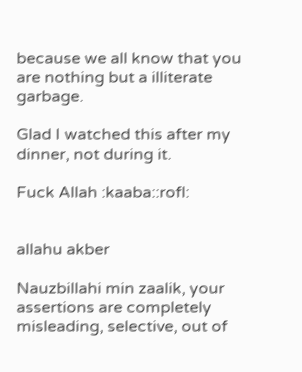because we all know that you are nothing but a illiterate garbage.

Glad I watched this after my dinner, not during it.

Fuck Allah :kaaba::rofl:


allahu akber

Nauzbillahi min zaalik, your assertions are completely misleading, selective, out of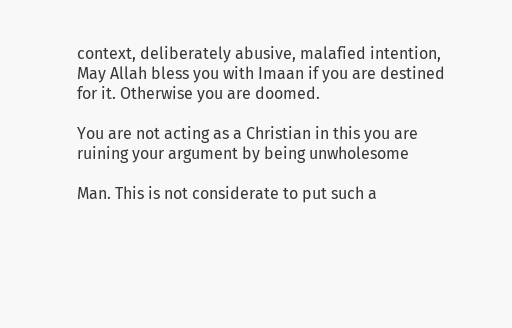context, deliberately abusive, malafied intention, May Allah bless you with Imaan if you are destined for it. Otherwise you are doomed.

You are not acting as a Christian in this you are ruining your argument by being unwholesome

Man. This is not considerate to put such a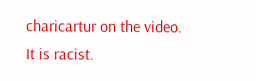charicartur on the video. It is racist.